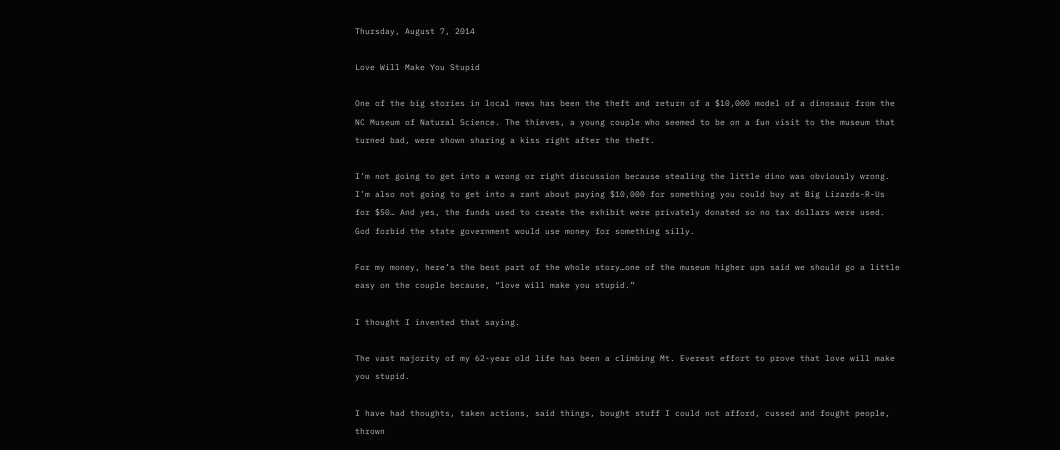Thursday, August 7, 2014

Love Will Make You Stupid

One of the big stories in local news has been the theft and return of a $10,000 model of a dinosaur from the NC Museum of Natural Science. The thieves, a young couple who seemed to be on a fun visit to the museum that turned bad, were shown sharing a kiss right after the theft.

I’m not going to get into a wrong or right discussion because stealing the little dino was obviously wrong. I’m also not going to get into a rant about paying $10,000 for something you could buy at Big Lizards-R-Us for $50… And yes, the funds used to create the exhibit were privately donated so no tax dollars were used. God forbid the state government would use money for something silly.

For my money, here’s the best part of the whole story…one of the museum higher ups said we should go a little easy on the couple because, “love will make you stupid.”

I thought I invented that saying.

The vast majority of my 62-year old life has been a climbing Mt. Everest effort to prove that love will make you stupid.

I have had thoughts, taken actions, said things, bought stuff I could not afford, cussed and fought people, thrown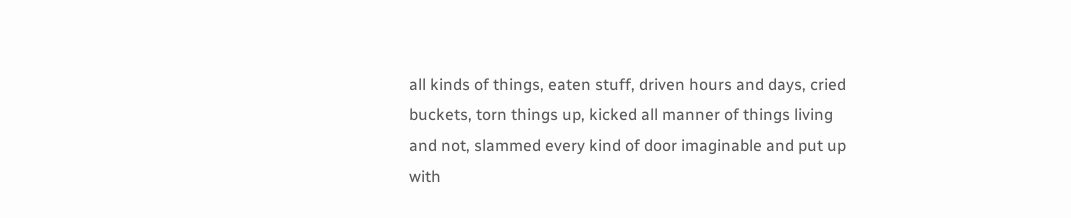all kinds of things, eaten stuff, driven hours and days, cried buckets, torn things up, kicked all manner of things living and not, slammed every kind of door imaginable and put up with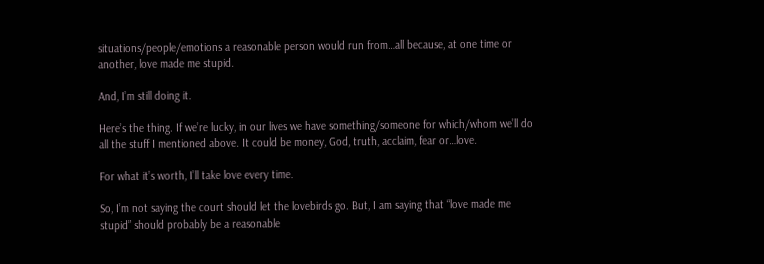situations/people/emotions a reasonable person would run from…all because, at one time or another, love made me stupid.

And, I’m still doing it.

Here’s the thing. If we’re lucky, in our lives we have something/someone for which/whom we’ll do all the stuff I mentioned above. It could be money, God, truth, acclaim, fear or…love.

For what it’s worth, I’ll take love every time.

So, I’m not saying the court should let the lovebirds go. But, I am saying that “love made me stupid” should probably be a reasonable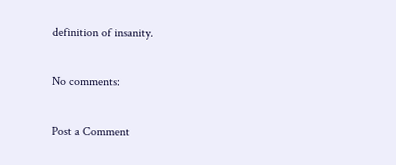definition of insanity.

No comments:

Post a Comment